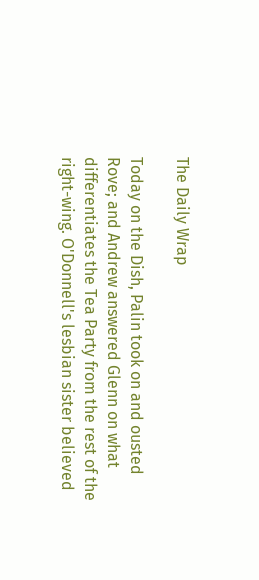The Daily Wrap

Today on the Dish, Palin took on and ousted Rove; and Andrew answered Glenn on what differentiates the Tea Party from the rest of the right-wing. O'Donnell's lesbian sister believed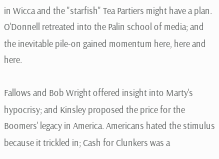in Wicca and the "starfish" Tea Partiers might have a plan. O'Donnell retreated into the Palin school of media; and the inevitable pile-on gained momentum here, here and here.

Fallows and Bob Wright offered insight into Marty's hypocrisy; and Kinsley proposed the price for the Boomers' legacy in America. Americans hated the stimulus because it trickled in; Cash for Clunkers was a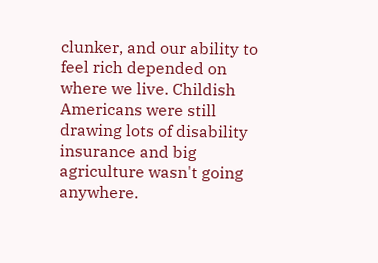clunker, and our ability to feel rich depended on where we live. Childish Americans were still drawing lots of disability insurance and big agriculture wasn't going anywhere.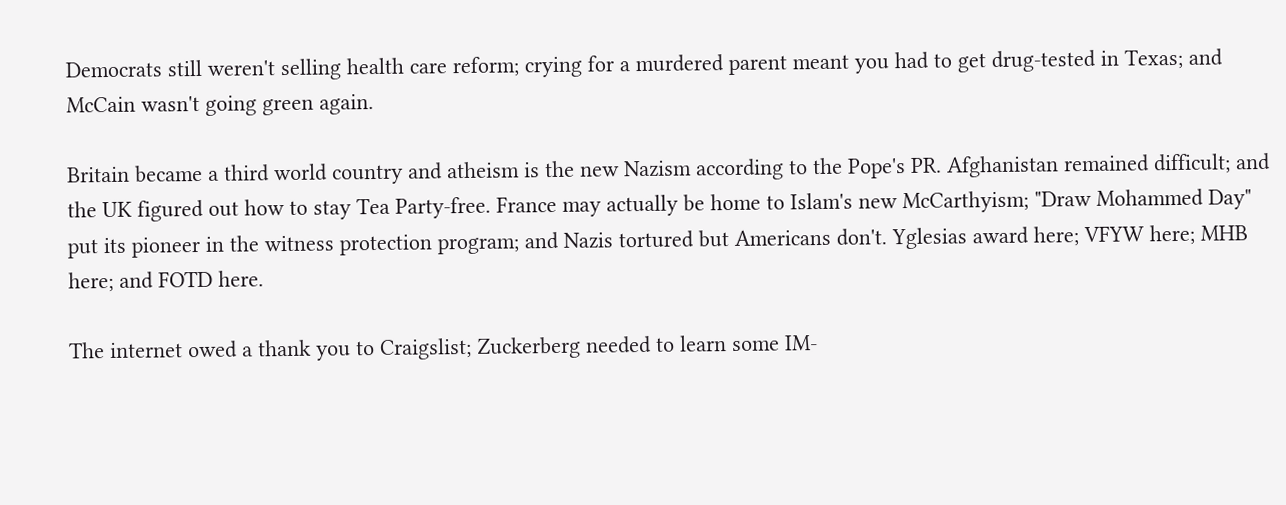Democrats still weren't selling health care reform; crying for a murdered parent meant you had to get drug-tested in Texas; and McCain wasn't going green again.

Britain became a third world country and atheism is the new Nazism according to the Pope's PR. Afghanistan remained difficult; and the UK figured out how to stay Tea Party-free. France may actually be home to Islam's new McCarthyism; "Draw Mohammed Day" put its pioneer in the witness protection program; and Nazis tortured but Americans don't. Yglesias award here; VFYW here; MHB here; and FOTD here.

The internet owed a thank you to Craigslist; Zuckerberg needed to learn some IM-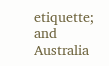etiquette; and Australia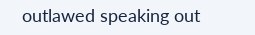outlawed speaking out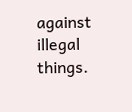against illegal things.